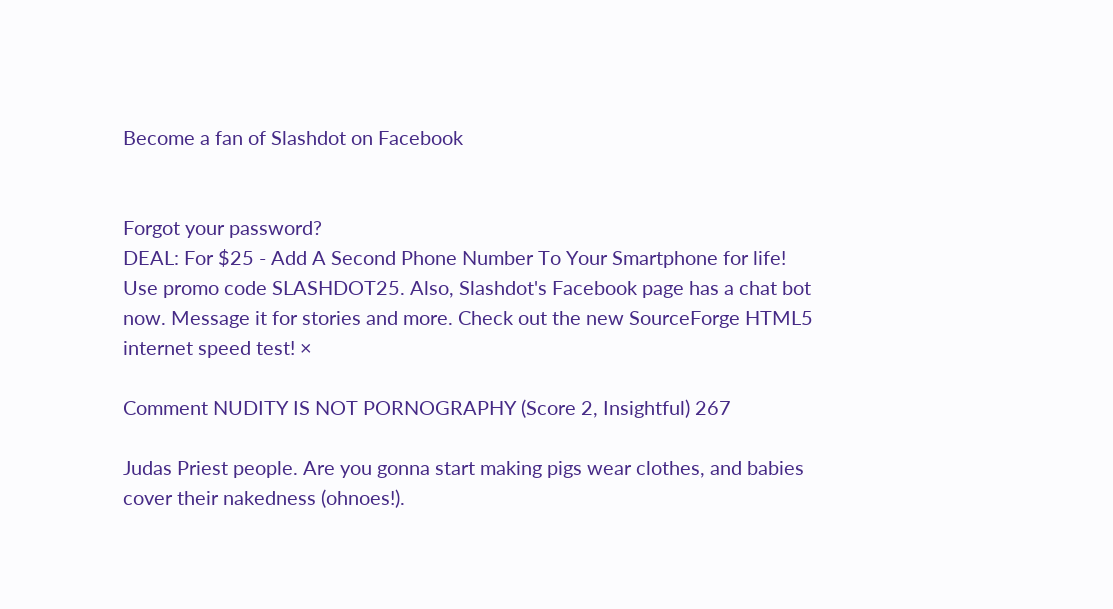Become a fan of Slashdot on Facebook


Forgot your password?
DEAL: For $25 - Add A Second Phone Number To Your Smartphone for life! Use promo code SLASHDOT25. Also, Slashdot's Facebook page has a chat bot now. Message it for stories and more. Check out the new SourceForge HTML5 internet speed test! ×

Comment NUDITY IS NOT PORNOGRAPHY (Score 2, Insightful) 267

Judas Priest people. Are you gonna start making pigs wear clothes, and babies cover their nakedness (ohnoes!).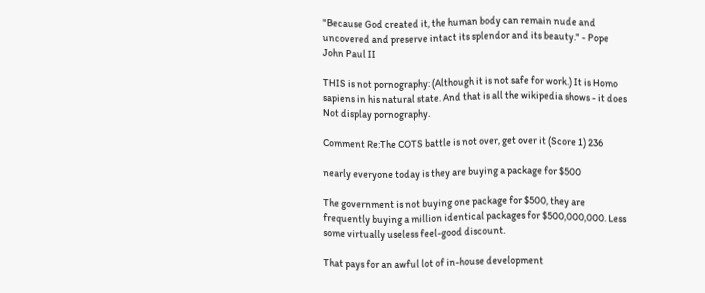"Because God created it, the human body can remain nude and uncovered and preserve intact its splendor and its beauty." - Pope John Paul II

THIS is not pornography: (Although it is not safe for work.) It is Homo sapiens in his natural state. And that is all the wikipedia shows - it does Not display pornography.

Comment Re:The COTS battle is not over, get over it (Score 1) 236

nearly everyone today is they are buying a package for $500

The government is not buying one package for $500, they are frequently buying a million identical packages for $500,000,000. Less some virtually useless feel-good discount.

That pays for an awful lot of in-house development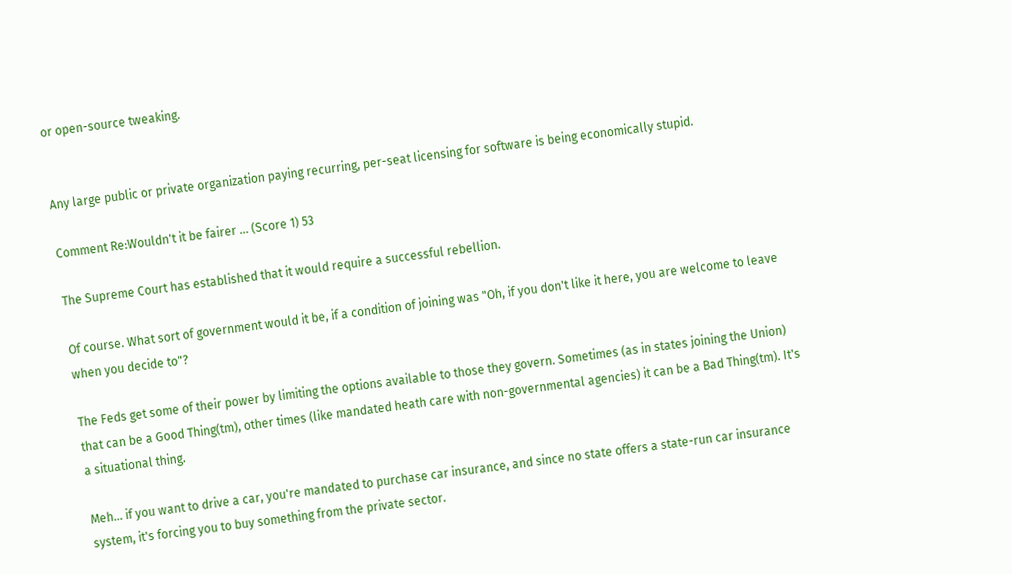or open-source tweaking.


Any large public or private organization paying recurring, per-seat licensing for software is being economically stupid.

Comment Re:Wouldn't it be fairer ... (Score 1) 53

The Supreme Court has established that it would require a successful rebellion.

Of course. What sort of government would it be, if a condition of joining was "Oh, if you don't like it here, you are welcome to leave when you decide to"?

The Feds get some of their power by limiting the options available to those they govern. Sometimes (as in states joining the Union) that can be a Good Thing(tm), other times (like mandated heath care with non-governmental agencies) it can be a Bad Thing(tm). It's a situational thing.

Meh... if you want to drive a car, you're mandated to purchase car insurance, and since no state offers a state-run car insurance system, it's forcing you to buy something from the private sector.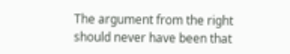The argument from the right should never have been that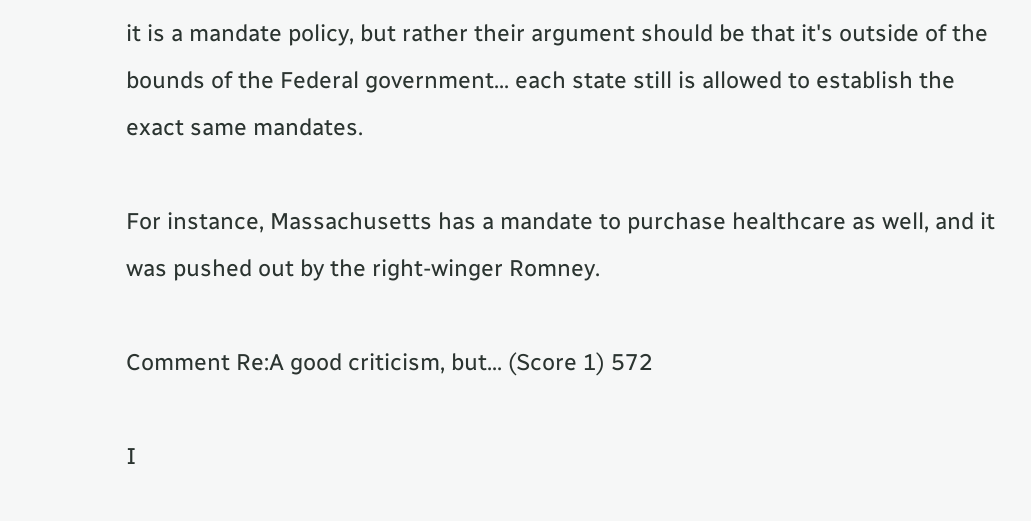it is a mandate policy, but rather their argument should be that it's outside of the bounds of the Federal government... each state still is allowed to establish the exact same mandates.

For instance, Massachusetts has a mandate to purchase healthcare as well, and it was pushed out by the right-winger Romney.

Comment Re:A good criticism, but... (Score 1) 572

I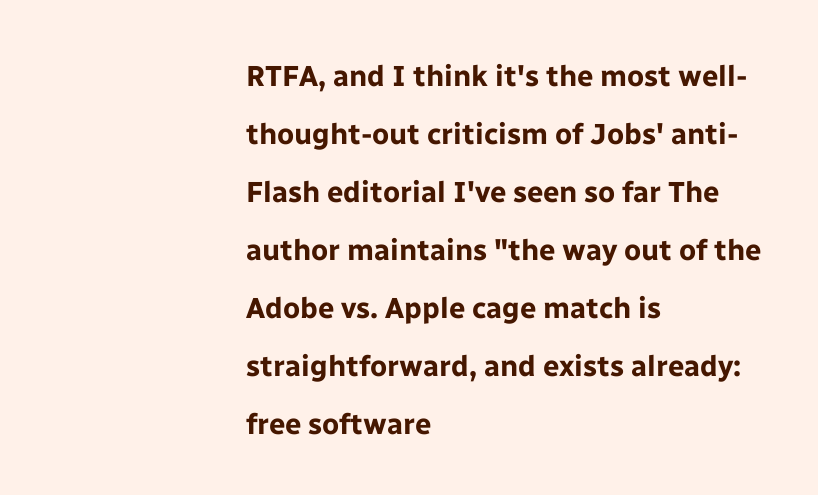RTFA, and I think it's the most well-thought-out criticism of Jobs' anti-Flash editorial I've seen so far The author maintains "the way out of the Adobe vs. Apple cage match is straightforward, and exists already: free software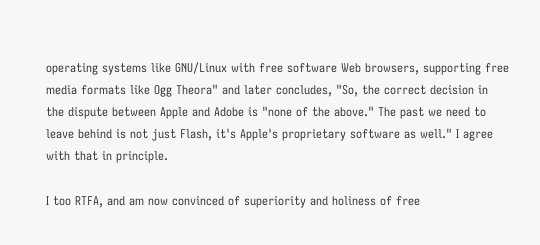operating systems like GNU/Linux with free software Web browsers, supporting free media formats like Ogg Theora" and later concludes, "So, the correct decision in the dispute between Apple and Adobe is "none of the above." The past we need to leave behind is not just Flash, it's Apple's proprietary software as well." I agree with that in principle.

I too RTFA, and am now convinced of superiority and holiness of free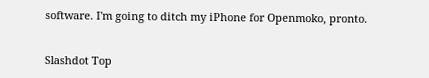software. I'm going to ditch my iPhone for Openmoko, pronto.


Slashdot Top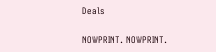Deals

NOWPRINT. NOWPRINT.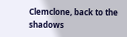Clemclone, back to the shadows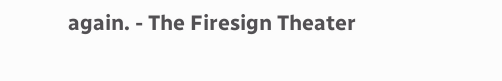again. - The Firesign Theater